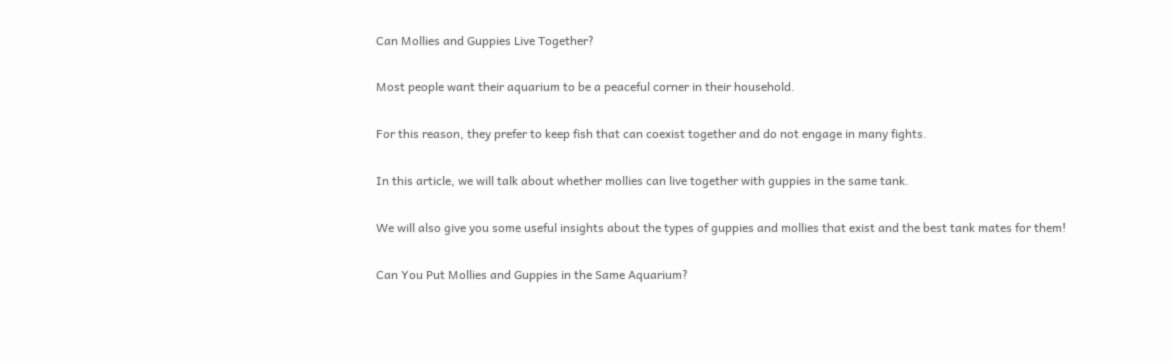Can Mollies and Guppies Live Together?

Most people want their aquarium to be a peaceful corner in their household.

For this reason, they prefer to keep fish that can coexist together and do not engage in many fights.

In this article, we will talk about whether mollies can live together with guppies in the same tank.

We will also give you some useful insights about the types of guppies and mollies that exist and the best tank mates for them!

Can You Put Mollies and Guppies in the Same Aquarium?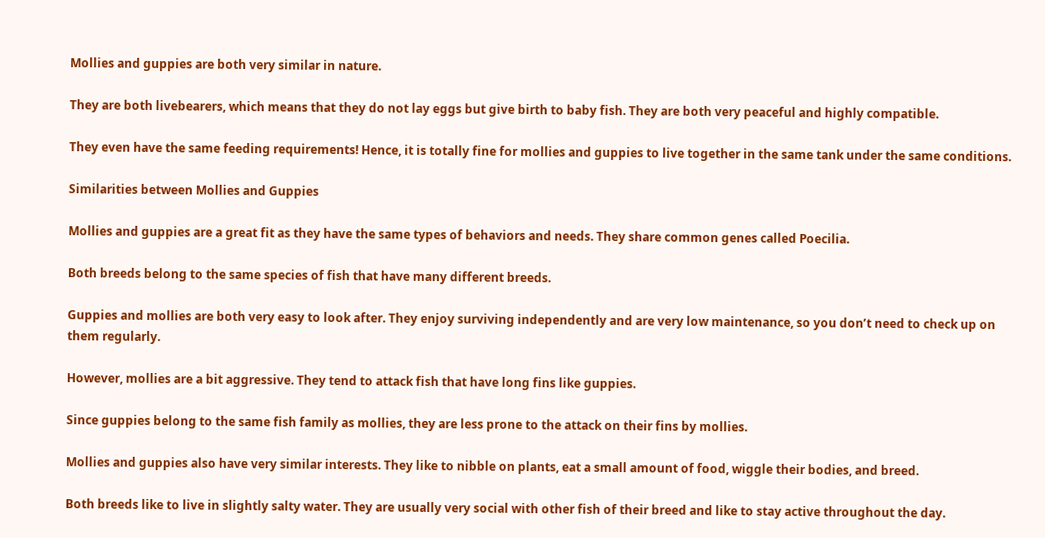Mollies and guppies are both very similar in nature.

They are both livebearers, which means that they do not lay eggs but give birth to baby fish. They are both very peaceful and highly compatible.

They even have the same feeding requirements! Hence, it is totally fine for mollies and guppies to live together in the same tank under the same conditions.

Similarities between Mollies and Guppies

Mollies and guppies are a great fit as they have the same types of behaviors and needs. They share common genes called Poecilia.

Both breeds belong to the same species of fish that have many different breeds.

Guppies and mollies are both very easy to look after. They enjoy surviving independently and are very low maintenance, so you don’t need to check up on them regularly.

However, mollies are a bit aggressive. They tend to attack fish that have long fins like guppies.

Since guppies belong to the same fish family as mollies, they are less prone to the attack on their fins by mollies.

Mollies and guppies also have very similar interests. They like to nibble on plants, eat a small amount of food, wiggle their bodies, and breed.

Both breeds like to live in slightly salty water. They are usually very social with other fish of their breed and like to stay active throughout the day.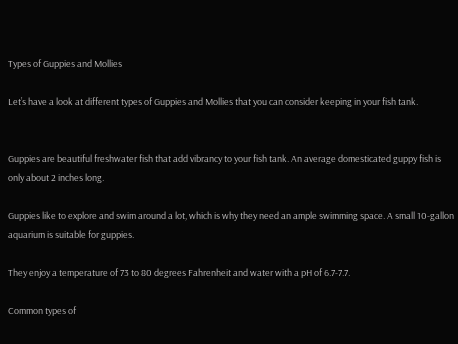Types of Guppies and Mollies

Let’s have a look at different types of Guppies and Mollies that you can consider keeping in your fish tank.


Guppies are beautiful freshwater fish that add vibrancy to your fish tank. An average domesticated guppy fish is only about 2 inches long.

Guppies like to explore and swim around a lot, which is why they need an ample swimming space. A small 10-gallon aquarium is suitable for guppies.

They enjoy a temperature of 73 to 80 degrees Fahrenheit and water with a pH of 6.7-7.7.

Common types of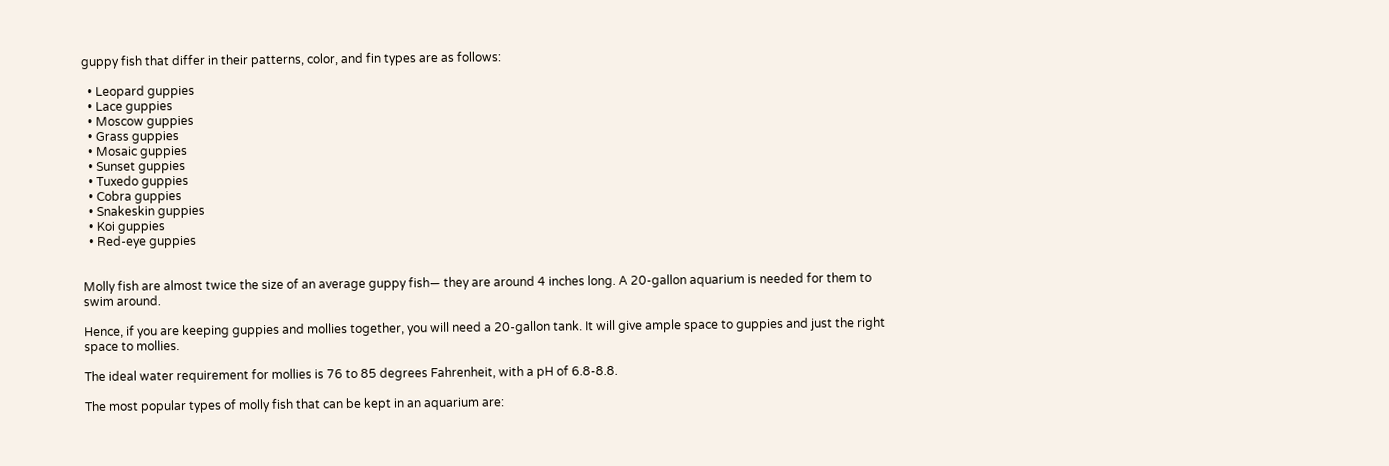guppy fish that differ in their patterns, color, and fin types are as follows:

  • Leopard guppies
  • Lace guppies
  • Moscow guppies
  • Grass guppies
  • Mosaic guppies
  • Sunset guppies
  • Tuxedo guppies
  • Cobra guppies
  • Snakeskin guppies
  • Koi guppies
  • Red-eye guppies


Molly fish are almost twice the size of an average guppy fish— they are around 4 inches long. A 20-gallon aquarium is needed for them to swim around.

Hence, if you are keeping guppies and mollies together, you will need a 20-gallon tank. It will give ample space to guppies and just the right space to mollies.

The ideal water requirement for mollies is 76 to 85 degrees Fahrenheit, with a pH of 6.8-8.8.

The most popular types of molly fish that can be kept in an aquarium are: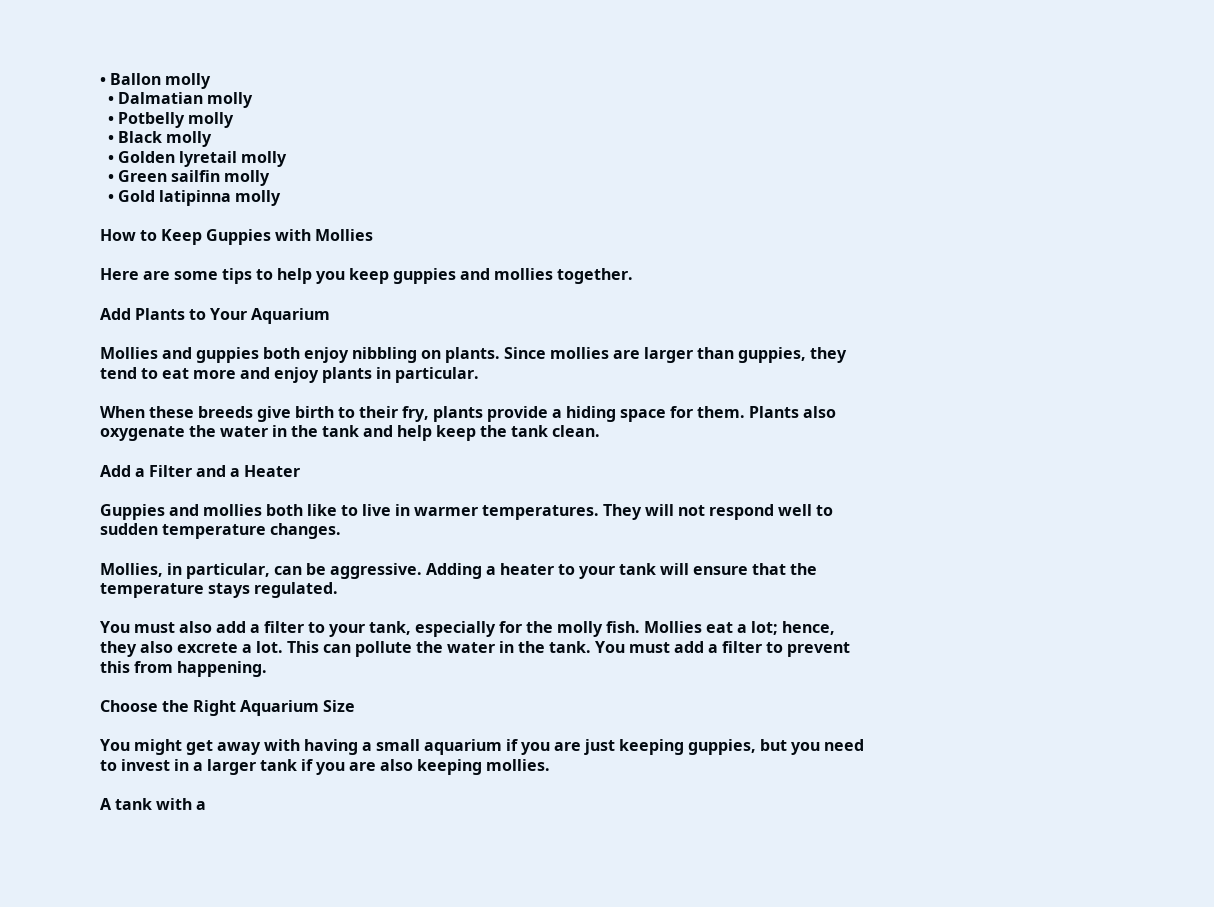• Ballon molly
  • Dalmatian molly
  • Potbelly molly
  • Black molly
  • Golden lyretail molly
  • Green sailfin molly
  • Gold latipinna molly

How to Keep Guppies with Mollies

Here are some tips to help you keep guppies and mollies together.

Add Plants to Your Aquarium

Mollies and guppies both enjoy nibbling on plants. Since mollies are larger than guppies, they tend to eat more and enjoy plants in particular.

When these breeds give birth to their fry, plants provide a hiding space for them. Plants also oxygenate the water in the tank and help keep the tank clean.

Add a Filter and a Heater

Guppies and mollies both like to live in warmer temperatures. They will not respond well to sudden temperature changes.

Mollies, in particular, can be aggressive. Adding a heater to your tank will ensure that the temperature stays regulated.

You must also add a filter to your tank, especially for the molly fish. Mollies eat a lot; hence, they also excrete a lot. This can pollute the water in the tank. You must add a filter to prevent this from happening.

Choose the Right Aquarium Size

You might get away with having a small aquarium if you are just keeping guppies, but you need to invest in a larger tank if you are also keeping mollies.

A tank with a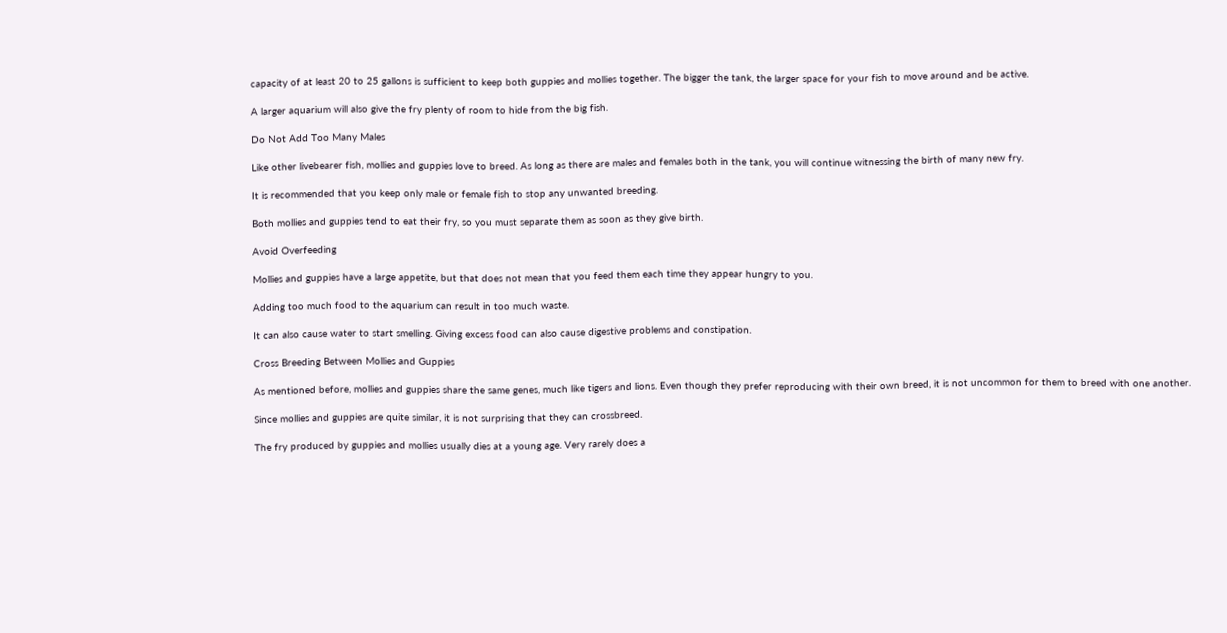capacity of at least 20 to 25 gallons is sufficient to keep both guppies and mollies together. The bigger the tank, the larger space for your fish to move around and be active.

A larger aquarium will also give the fry plenty of room to hide from the big fish.

Do Not Add Too Many Males

Like other livebearer fish, mollies and guppies love to breed. As long as there are males and females both in the tank, you will continue witnessing the birth of many new fry.

It is recommended that you keep only male or female fish to stop any unwanted breeding.

Both mollies and guppies tend to eat their fry, so you must separate them as soon as they give birth.

Avoid Overfeeding

Mollies and guppies have a large appetite, but that does not mean that you feed them each time they appear hungry to you.

Adding too much food to the aquarium can result in too much waste.

It can also cause water to start smelling. Giving excess food can also cause digestive problems and constipation.

Cross Breeding Between Mollies and Guppies

As mentioned before, mollies and guppies share the same genes, much like tigers and lions. Even though they prefer reproducing with their own breed, it is not uncommon for them to breed with one another.

Since mollies and guppies are quite similar, it is not surprising that they can crossbreed.

The fry produced by guppies and mollies usually dies at a young age. Very rarely does a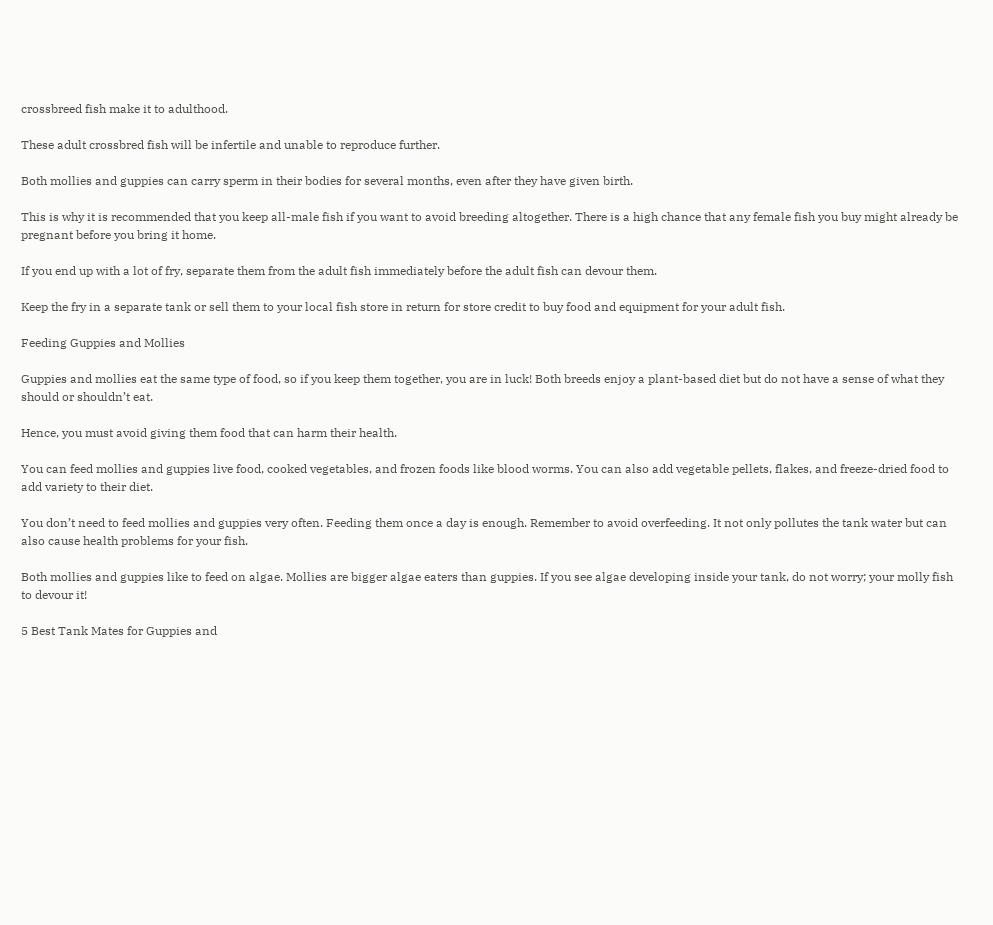crossbreed fish make it to adulthood.

These adult crossbred fish will be infertile and unable to reproduce further.

Both mollies and guppies can carry sperm in their bodies for several months, even after they have given birth.

This is why it is recommended that you keep all-male fish if you want to avoid breeding altogether. There is a high chance that any female fish you buy might already be pregnant before you bring it home.

If you end up with a lot of fry, separate them from the adult fish immediately before the adult fish can devour them.

Keep the fry in a separate tank or sell them to your local fish store in return for store credit to buy food and equipment for your adult fish.

Feeding Guppies and Mollies

Guppies and mollies eat the same type of food, so if you keep them together, you are in luck! Both breeds enjoy a plant-based diet but do not have a sense of what they should or shouldn’t eat.

Hence, you must avoid giving them food that can harm their health.

You can feed mollies and guppies live food, cooked vegetables, and frozen foods like blood worms. You can also add vegetable pellets, flakes, and freeze-dried food to add variety to their diet.

You don’t need to feed mollies and guppies very often. Feeding them once a day is enough. Remember to avoid overfeeding. It not only pollutes the tank water but can also cause health problems for your fish.

Both mollies and guppies like to feed on algae. Mollies are bigger algae eaters than guppies. If you see algae developing inside your tank, do not worry; your molly fish to devour it!

5 Best Tank Mates for Guppies and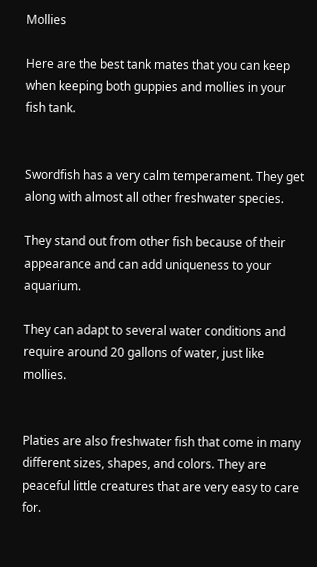Mollies

Here are the best tank mates that you can keep when keeping both guppies and mollies in your fish tank.


Swordfish has a very calm temperament. They get along with almost all other freshwater species.

They stand out from other fish because of their appearance and can add uniqueness to your aquarium.

They can adapt to several water conditions and require around 20 gallons of water, just like mollies.


Platies are also freshwater fish that come in many different sizes, shapes, and colors. They are peaceful little creatures that are very easy to care for.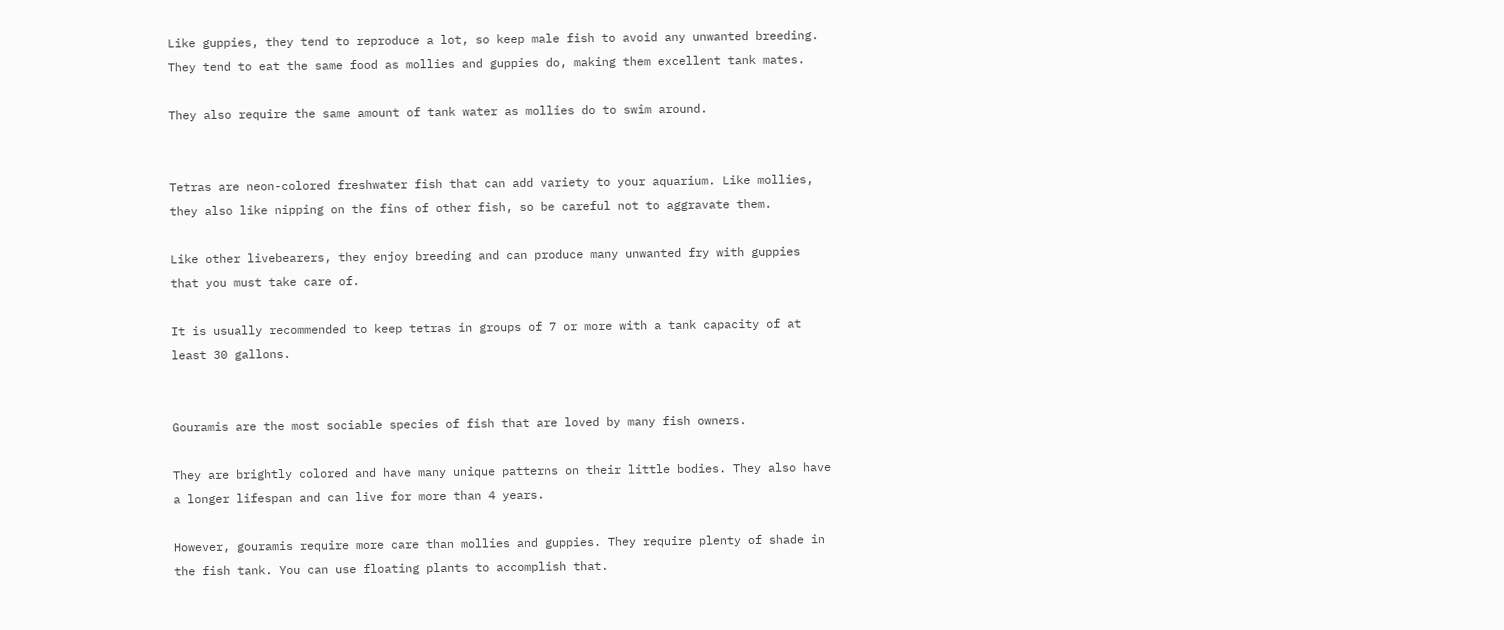Like guppies, they tend to reproduce a lot, so keep male fish to avoid any unwanted breeding. They tend to eat the same food as mollies and guppies do, making them excellent tank mates.

They also require the same amount of tank water as mollies do to swim around.


Tetras are neon-colored freshwater fish that can add variety to your aquarium. Like mollies, they also like nipping on the fins of other fish, so be careful not to aggravate them.

Like other livebearers, they enjoy breeding and can produce many unwanted fry with guppies that you must take care of.

It is usually recommended to keep tetras in groups of 7 or more with a tank capacity of at least 30 gallons.


Gouramis are the most sociable species of fish that are loved by many fish owners.

They are brightly colored and have many unique patterns on their little bodies. They also have a longer lifespan and can live for more than 4 years.

However, gouramis require more care than mollies and guppies. They require plenty of shade in the fish tank. You can use floating plants to accomplish that.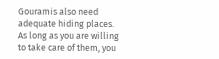Gouramis also need adequate hiding places. As long as you are willing to take care of them, you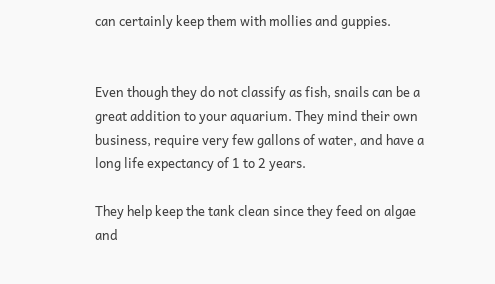can certainly keep them with mollies and guppies.


Even though they do not classify as fish, snails can be a great addition to your aquarium. They mind their own business, require very few gallons of water, and have a long life expectancy of 1 to 2 years.

They help keep the tank clean since they feed on algae and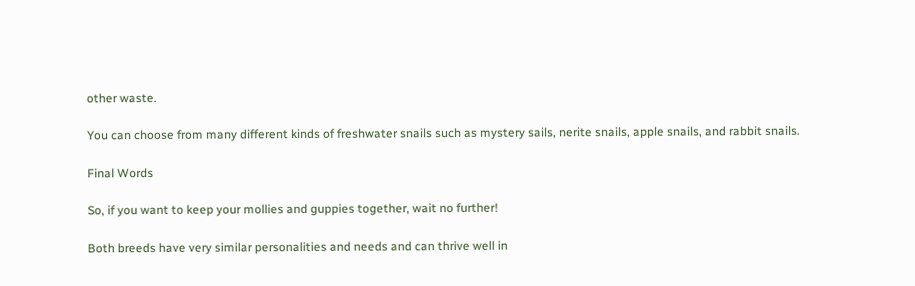other waste.

You can choose from many different kinds of freshwater snails such as mystery sails, nerite snails, apple snails, and rabbit snails.

Final Words

So, if you want to keep your mollies and guppies together, wait no further!

Both breeds have very similar personalities and needs and can thrive well in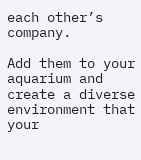each other’s company.

Add them to your aquarium and create a diverse environment that your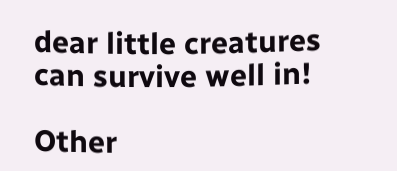dear little creatures can survive well in!

Other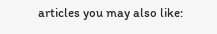articles you may also like: